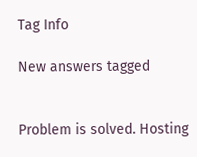Tag Info

New answers tagged


Problem is solved. Hosting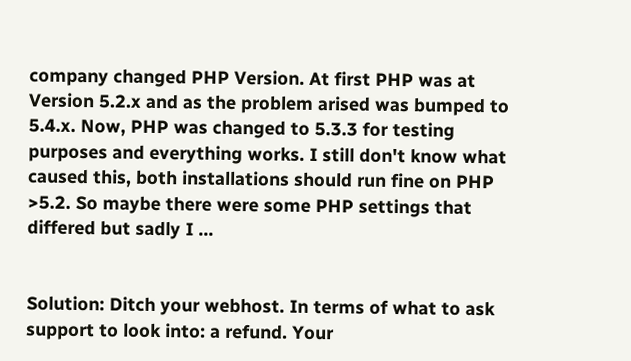company changed PHP Version. At first PHP was at Version 5.2.x and as the problem arised was bumped to 5.4.x. Now, PHP was changed to 5.3.3 for testing purposes and everything works. I still don't know what caused this, both installations should run fine on PHP >5.2. So maybe there were some PHP settings that differed but sadly I ...


Solution: Ditch your webhost. In terms of what to ask support to look into: a refund. Your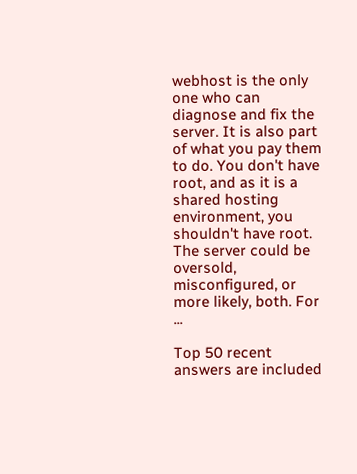webhost is the only one who can diagnose and fix the server. It is also part of what you pay them to do. You don't have root, and as it is a shared hosting environment, you shouldn't have root. The server could be oversold, misconfigured, or more likely, both. For ...

Top 50 recent answers are included